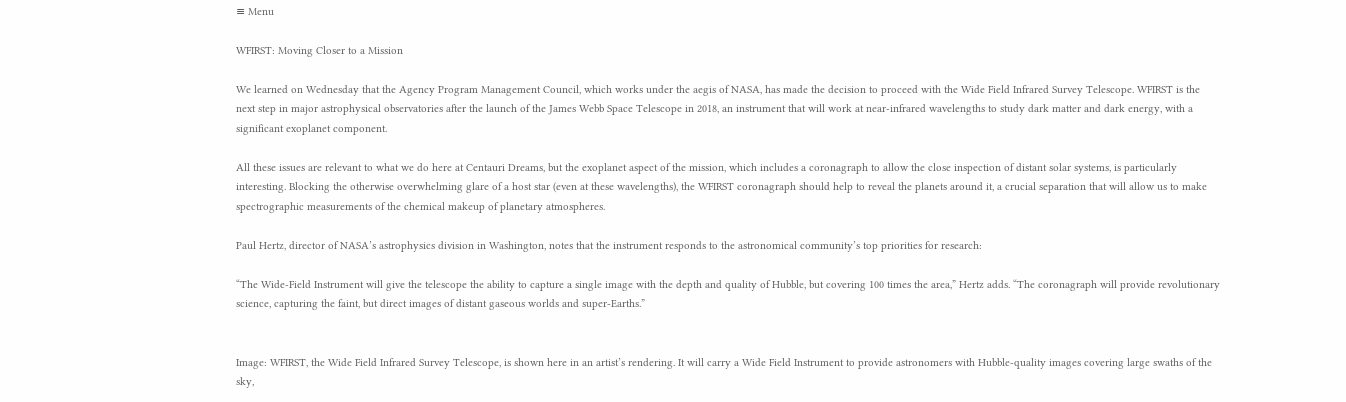≡ Menu

WFIRST: Moving Closer to a Mission

We learned on Wednesday that the Agency Program Management Council, which works under the aegis of NASA, has made the decision to proceed with the Wide Field Infrared Survey Telescope. WFIRST is the next step in major astrophysical observatories after the launch of the James Webb Space Telescope in 2018, an instrument that will work at near-infrared wavelengths to study dark matter and dark energy, with a significant exoplanet component.

All these issues are relevant to what we do here at Centauri Dreams, but the exoplanet aspect of the mission, which includes a coronagraph to allow the close inspection of distant solar systems, is particularly interesting. Blocking the otherwise overwhelming glare of a host star (even at these wavelengths), the WFIRST coronagraph should help to reveal the planets around it, a crucial separation that will allow us to make spectrographic measurements of the chemical makeup of planetary atmospheres.

Paul Hertz, director of NASA’s astrophysics division in Washington, notes that the instrument responds to the astronomical community’s top priorities for research:

“The Wide-Field Instrument will give the telescope the ability to capture a single image with the depth and quality of Hubble, but covering 100 times the area,” Hertz adds. “The coronagraph will provide revolutionary science, capturing the faint, but direct images of distant gaseous worlds and super-Earths.”


Image: WFIRST, the Wide Field Infrared Survey Telescope, is shown here in an artist’s rendering. It will carry a Wide Field Instrument to provide astronomers with Hubble-quality images covering large swaths of the sky,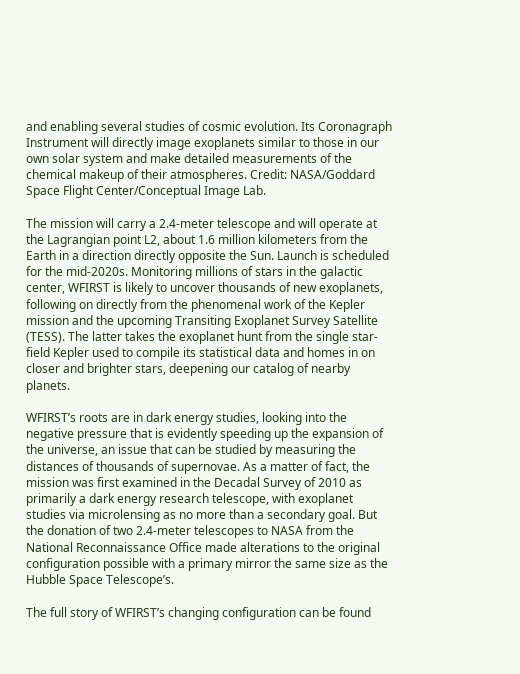and enabling several studies of cosmic evolution. Its Coronagraph Instrument will directly image exoplanets similar to those in our own solar system and make detailed measurements of the chemical makeup of their atmospheres. Credit: NASA/Goddard Space Flight Center/Conceptual Image Lab.

The mission will carry a 2.4-meter telescope and will operate at the Lagrangian point L2, about 1.6 million kilometers from the Earth in a direction directly opposite the Sun. Launch is scheduled for the mid-2020s. Monitoring millions of stars in the galactic center, WFIRST is likely to uncover thousands of new exoplanets, following on directly from the phenomenal work of the Kepler mission and the upcoming Transiting Exoplanet Survey Satellite (TESS). The latter takes the exoplanet hunt from the single star-field Kepler used to compile its statistical data and homes in on closer and brighter stars, deepening our catalog of nearby planets.

WFIRST’s roots are in dark energy studies, looking into the negative pressure that is evidently speeding up the expansion of the universe, an issue that can be studied by measuring the distances of thousands of supernovae. As a matter of fact, the mission was first examined in the Decadal Survey of 2010 as primarily a dark energy research telescope, with exoplanet studies via microlensing as no more than a secondary goal. But the donation of two 2.4-meter telescopes to NASA from the National Reconnaissance Office made alterations to the original configuration possible with a primary mirror the same size as the Hubble Space Telescope’s.

The full story of WFIRST’s changing configuration can be found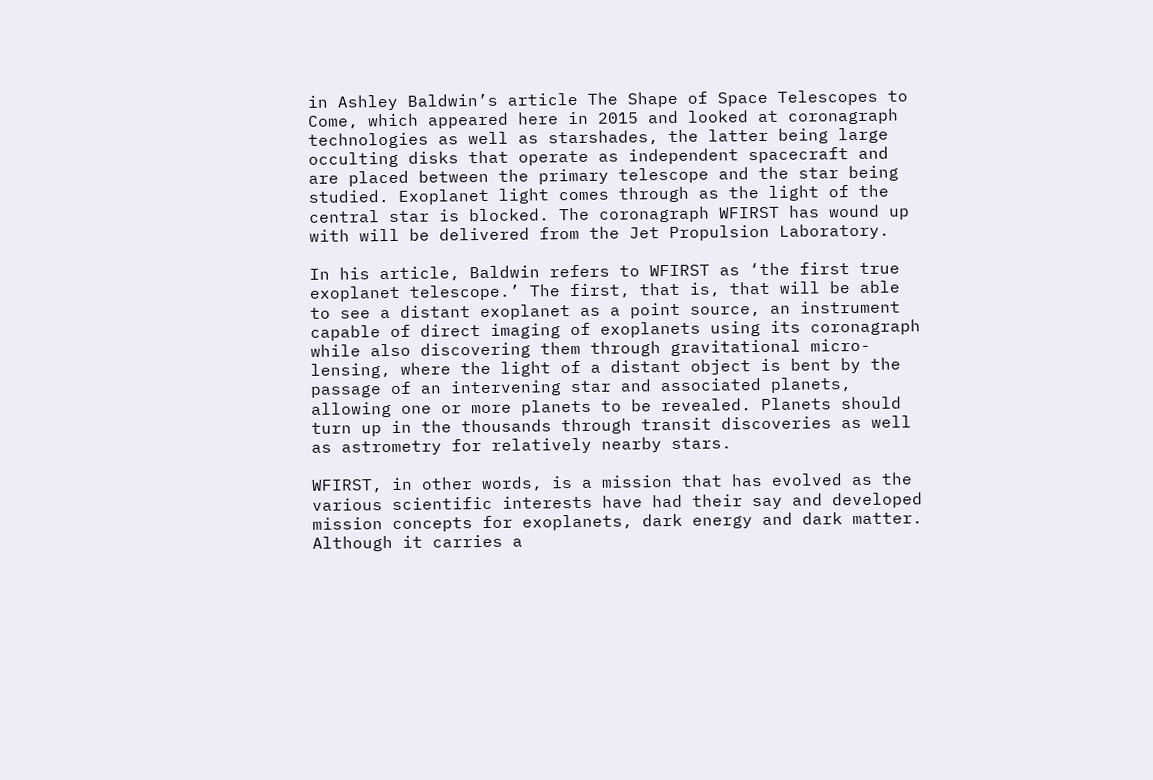in Ashley Baldwin’s article The Shape of Space Telescopes to Come, which appeared here in 2015 and looked at coronagraph technologies as well as starshades, the latter being large occulting disks that operate as independent spacecraft and are placed between the primary telescope and the star being studied. Exoplanet light comes through as the light of the central star is blocked. The coronagraph WFIRST has wound up with will be delivered from the Jet Propulsion Laboratory.

In his article, Baldwin refers to WFIRST as ‘the first true exoplanet telescope.’ The first, that is, that will be able to see a distant exoplanet as a point source, an instrument capable of direct imaging of exoplanets using its coronagraph while also discovering them through gravitational micro-lensing, where the light of a distant object is bent by the passage of an intervening star and associated planets, allowing one or more planets to be revealed. Planets should turn up in the thousands through transit discoveries as well as astrometry for relatively nearby stars.

WFIRST, in other words, is a mission that has evolved as the various scientific interests have had their say and developed mission concepts for exoplanets, dark energy and dark matter. Although it carries a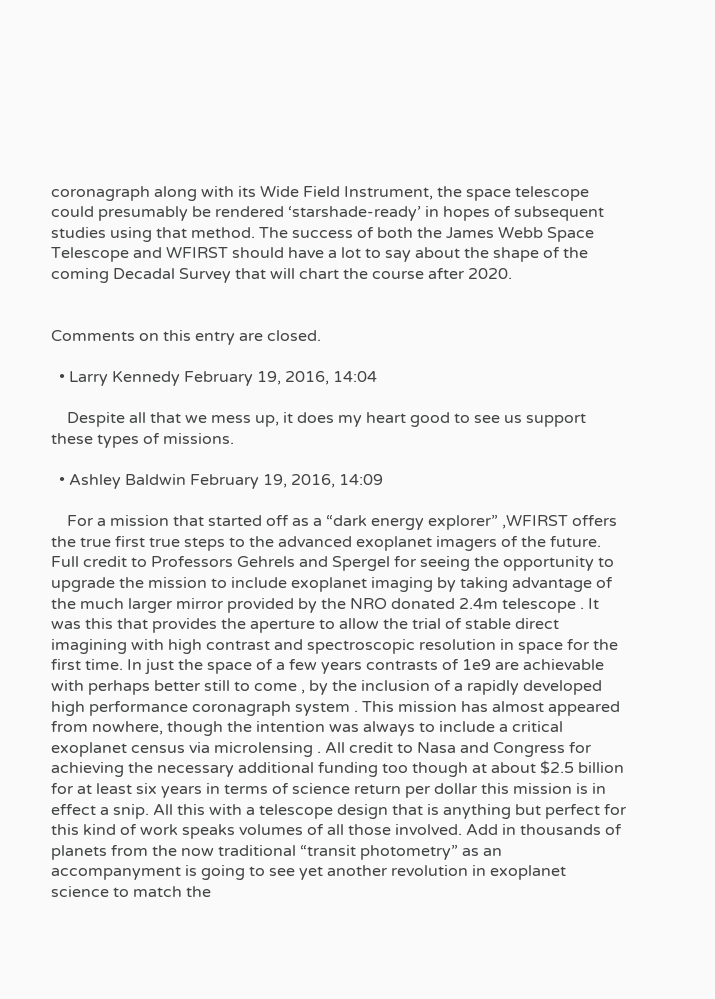coronagraph along with its Wide Field Instrument, the space telescope could presumably be rendered ‘starshade-ready’ in hopes of subsequent studies using that method. The success of both the James Webb Space Telescope and WFIRST should have a lot to say about the shape of the coming Decadal Survey that will chart the course after 2020.


Comments on this entry are closed.

  • Larry Kennedy February 19, 2016, 14:04

    Despite all that we mess up, it does my heart good to see us support these types of missions.

  • Ashley Baldwin February 19, 2016, 14:09

    For a mission that started off as a “dark energy explorer” ,WFIRST offers the true first true steps to the advanced exoplanet imagers of the future. Full credit to Professors Gehrels and Spergel for seeing the opportunity to upgrade the mission to include exoplanet imaging by taking advantage of the much larger mirror provided by the NRO donated 2.4m telescope . It was this that provides the aperture to allow the trial of stable direct imagining with high contrast and spectroscopic resolution in space for the first time. In just the space of a few years contrasts of 1e9 are achievable with perhaps better still to come , by the inclusion of a rapidly developed high performance coronagraph system . This mission has almost appeared from nowhere, though the intention was always to include a critical exoplanet census via microlensing . All credit to Nasa and Congress for achieving the necessary additional funding too though at about $2.5 billion for at least six years in terms of science return per dollar this mission is in effect a snip. All this with a telescope design that is anything but perfect for this kind of work speaks volumes of all those involved. Add in thousands of planets from the now traditional “transit photometry” as an accompanyment is going to see yet another revolution in exoplanet science to match the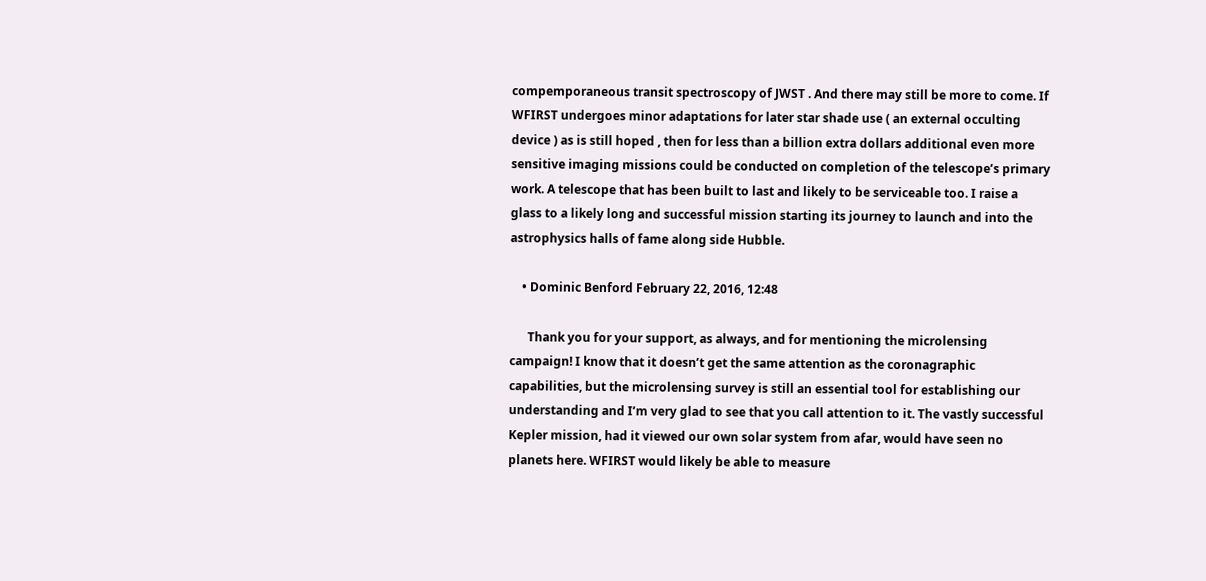compemporaneous transit spectroscopy of JWST . And there may still be more to come. If WFIRST undergoes minor adaptations for later star shade use ( an external occulting device ) as is still hoped , then for less than a billion extra dollars additional even more sensitive imaging missions could be conducted on completion of the telescope’s primary work. A telescope that has been built to last and likely to be serviceable too. I raise a glass to a likely long and successful mission starting its journey to launch and into the astrophysics halls of fame along side Hubble.

    • Dominic Benford February 22, 2016, 12:48

      Thank you for your support, as always, and for mentioning the microlensing campaign! I know that it doesn’t get the same attention as the coronagraphic capabilities, but the microlensing survey is still an essential tool for establishing our understanding and I’m very glad to see that you call attention to it. The vastly successful Kepler mission, had it viewed our own solar system from afar, would have seen no planets here. WFIRST would likely be able to measure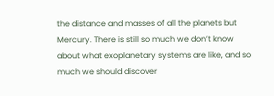the distance and masses of all the planets but Mercury. There is still so much we don’t know about what exoplanetary systems are like, and so much we should discover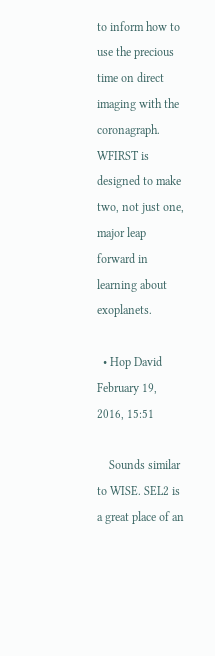to inform how to use the precious time on direct imaging with the coronagraph. WFIRST is designed to make two, not just one, major leap forward in learning about exoplanets.

  • Hop David February 19, 2016, 15:51

    Sounds similar to WISE. SEL2 is a great place of an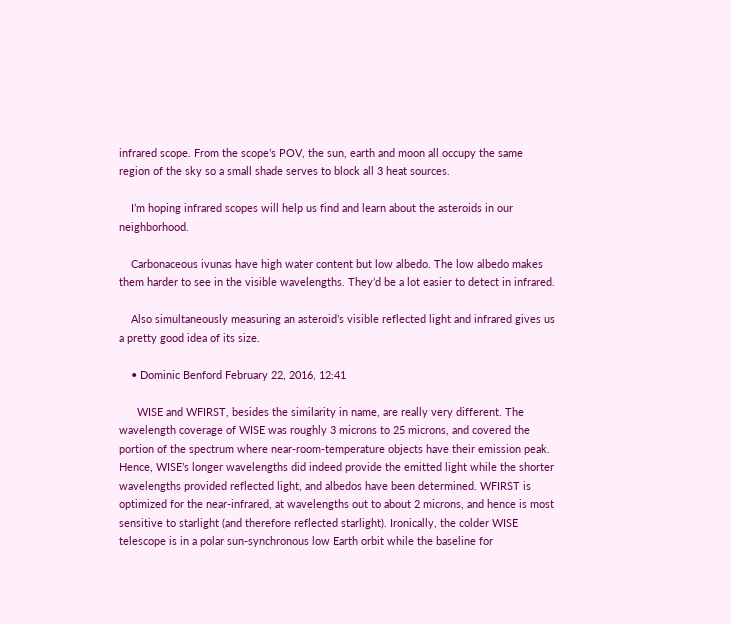infrared scope. From the scope’s POV, the sun, earth and moon all occupy the same region of the sky so a small shade serves to block all 3 heat sources.

    I’m hoping infrared scopes will help us find and learn about the asteroids in our neighborhood.

    Carbonaceous ivunas have high water content but low albedo. The low albedo makes them harder to see in the visible wavelengths. They’d be a lot easier to detect in infrared.

    Also simultaneously measuring an asteroid’s visible reflected light and infrared gives us a pretty good idea of its size.

    • Dominic Benford February 22, 2016, 12:41

      WISE and WFIRST, besides the similarity in name, are really very different. The wavelength coverage of WISE was roughly 3 microns to 25 microns, and covered the portion of the spectrum where near-room-temperature objects have their emission peak. Hence, WISE’s longer wavelengths did indeed provide the emitted light while the shorter wavelengths provided reflected light, and albedos have been determined. WFIRST is optimized for the near-infrared, at wavelengths out to about 2 microns, and hence is most sensitive to starlight (and therefore reflected starlight). Ironically, the colder WISE telescope is in a polar sun-synchronous low Earth orbit while the baseline for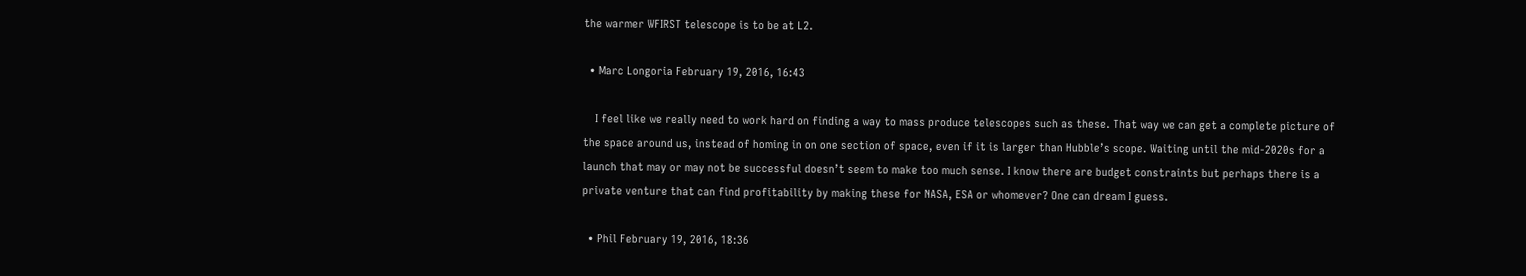the warmer WFIRST telescope is to be at L2.

  • Marc Longoria February 19, 2016, 16:43

    I feel like we really need to work hard on finding a way to mass produce telescopes such as these. That way we can get a complete picture of the space around us, instead of homing in on one section of space, even if it is larger than Hubble’s scope. Waiting until the mid-2020s for a launch that may or may not be successful doesn’t seem to make too much sense. I know there are budget constraints but perhaps there is a private venture that can find profitability by making these for NASA, ESA or whomever? One can dream I guess.

  • Phil February 19, 2016, 18:36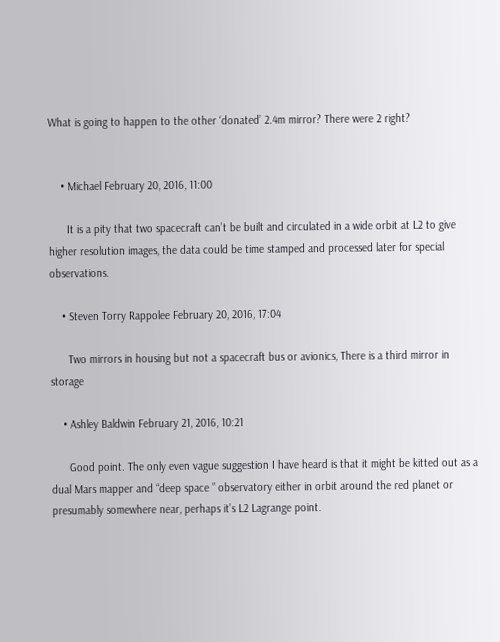What is going to happen to the other ‘donated’ 2.4m mirror? There were 2 right?


    • Michael February 20, 2016, 11:00

      It is a pity that two spacecraft can’t be built and circulated in a wide orbit at L2 to give higher resolution images, the data could be time stamped and processed later for special observations.

    • Steven Torry Rappolee February 20, 2016, 17:04

      Two mirrors in housing but not a spacecraft bus or avionics, There is a third mirror in storage

    • Ashley Baldwin February 21, 2016, 10:21

      Good point. The only even vague suggestion I have heard is that it might be kitted out as a dual Mars mapper and “deep space ” observatory either in orbit around the red planet or presumably somewhere near, perhaps it’s L2 Lagrange point.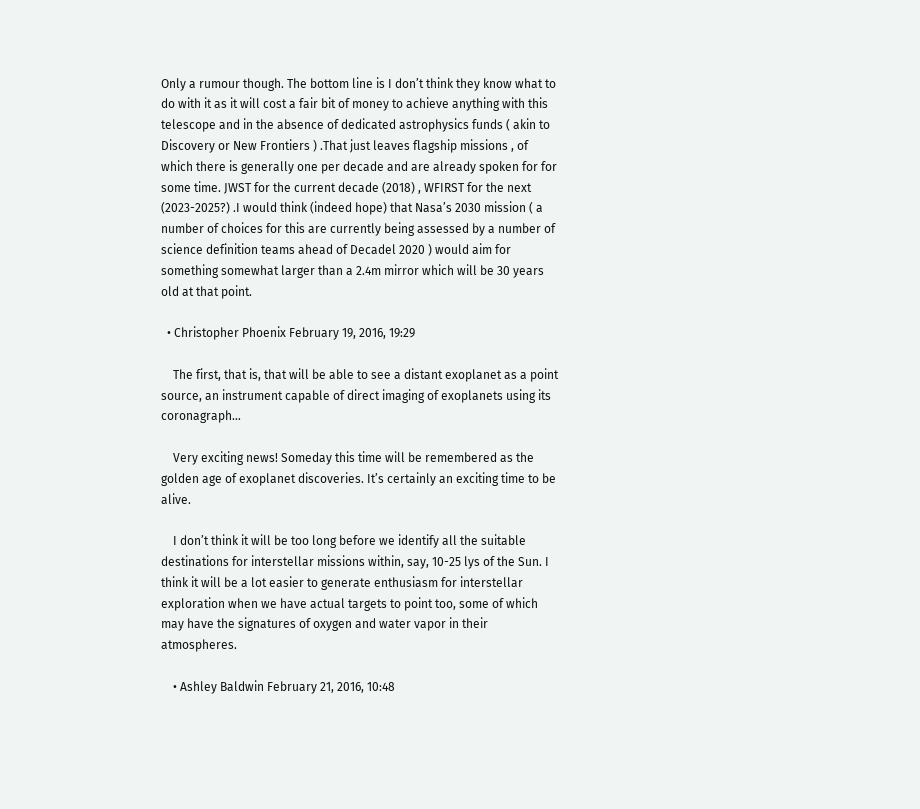Only a rumour though. The bottom line is I don’t think they know what to do with it as it will cost a fair bit of money to achieve anything with this telescope and in the absence of dedicated astrophysics funds ( akin to Discovery or New Frontiers ) .That just leaves flagship missions , of which there is generally one per decade and are already spoken for for some time. JWST for the current decade (2018) , WFIRST for the next (2023-2025?) .I would think (indeed hope) that Nasa’s 2030 mission ( a number of choices for this are currently being assessed by a number of science definition teams ahead of Decadel 2020 ) would aim for something somewhat larger than a 2.4m mirror which will be 30 years old at that point.

  • Christopher Phoenix February 19, 2016, 19:29

    The first, that is, that will be able to see a distant exoplanet as a point source, an instrument capable of direct imaging of exoplanets using its coronagraph…

    Very exciting news! Someday this time will be remembered as the golden age of exoplanet discoveries. It’s certainly an exciting time to be alive.

    I don’t think it will be too long before we identify all the suitable destinations for interstellar missions within, say, 10-25 lys of the Sun. I think it will be a lot easier to generate enthusiasm for interstellar exploration when we have actual targets to point too, some of which may have the signatures of oxygen and water vapor in their atmospheres.

    • Ashley Baldwin February 21, 2016, 10:48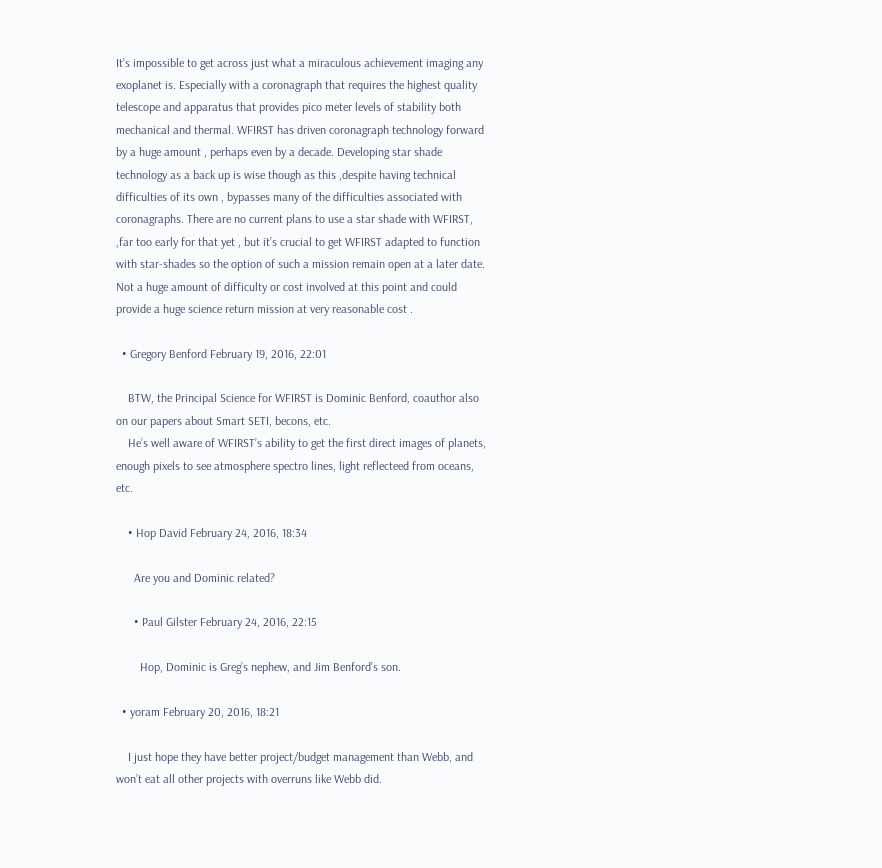It’s impossible to get across just what a miraculous achievement imaging any exoplanet is. Especially with a coronagraph that requires the highest quality telescope and apparatus that provides pico meter levels of stability both mechanical and thermal. WFIRST has driven coronagraph technology forward by a huge amount , perhaps even by a decade. Developing star shade technology as a back up is wise though as this ,despite having technical difficulties of its own , bypasses many of the difficulties associated with coronagraphs. There are no current plans to use a star shade with WFIRST, ,far too early for that yet , but it’s crucial to get WFIRST adapted to function with star-shades so the option of such a mission remain open at a later date. Not a huge amount of difficulty or cost involved at this point and could provide a huge science return mission at very reasonable cost .

  • Gregory Benford February 19, 2016, 22:01

    BTW, the Principal Science for WFIRST is Dominic Benford, coauthor also on our papers about Smart SETI, becons, etc.
    He’s well aware of WFIRST’s ability to get the first direct images of planets, enough pixels to see atmosphere spectro lines, light reflecteed from oceans, etc.

    • Hop David February 24, 2016, 18:34

      Are you and Dominic related?

      • Paul Gilster February 24, 2016, 22:15

        Hop, Dominic is Greg’s nephew, and Jim Benford’s son.

  • yoram February 20, 2016, 18:21

    I just hope they have better project/budget management than Webb, and won’t eat all other projects with overruns like Webb did.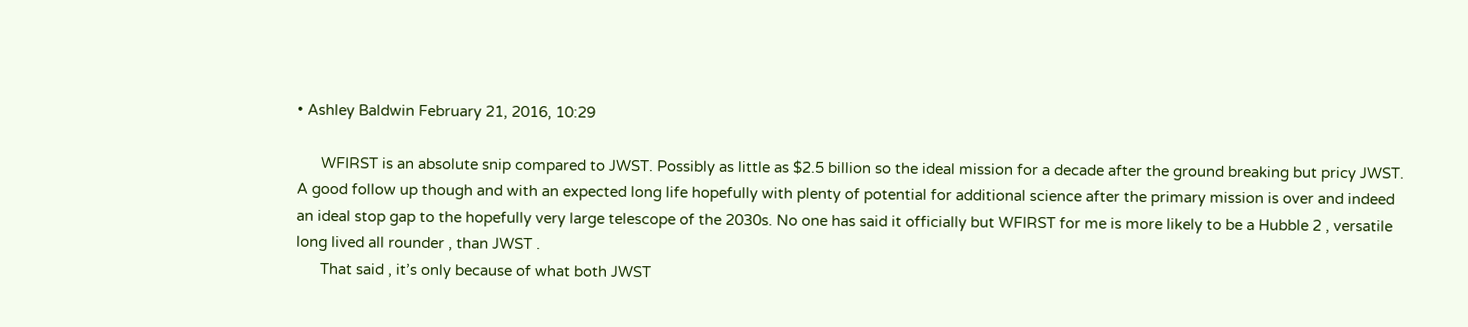• Ashley Baldwin February 21, 2016, 10:29

      WFIRST is an absolute snip compared to JWST. Possibly as little as $2.5 billion so the ideal mission for a decade after the ground breaking but pricy JWST. A good follow up though and with an expected long life hopefully with plenty of potential for additional science after the primary mission is over and indeed an ideal stop gap to the hopefully very large telescope of the 2030s. No one has said it officially but WFIRST for me is more likely to be a Hubble 2 , versatile long lived all rounder , than JWST .
      That said , it’s only because of what both JWST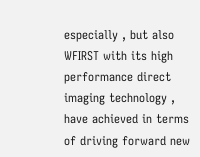especially , but also WFIRST with its high performance direct imaging technology , have achieved in terms of driving forward new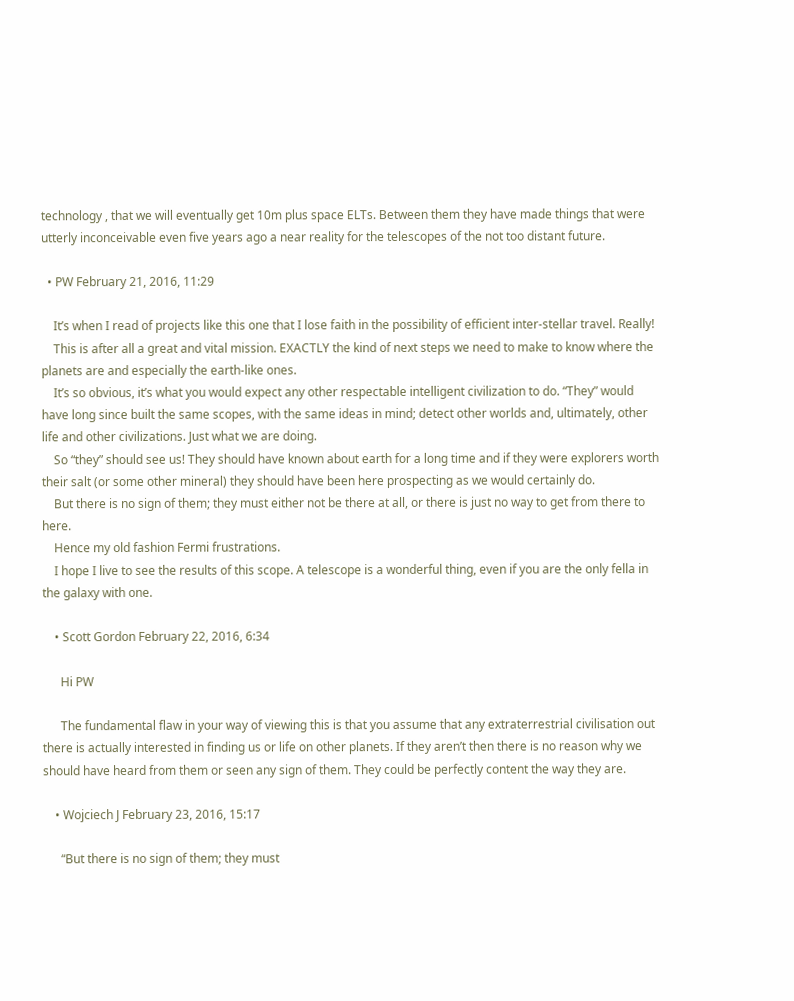technology , that we will eventually get 10m plus space ELTs. Between them they have made things that were utterly inconceivable even five years ago a near reality for the telescopes of the not too distant future.

  • PW February 21, 2016, 11:29

    It’s when I read of projects like this one that I lose faith in the possibility of efficient inter-stellar travel. Really!
    This is after all a great and vital mission. EXACTLY the kind of next steps we need to make to know where the planets are and especially the earth-like ones.
    It’s so obvious, it’s what you would expect any other respectable intelligent civilization to do. “They” would have long since built the same scopes, with the same ideas in mind; detect other worlds and, ultimately, other life and other civilizations. Just what we are doing.
    So “they” should see us! They should have known about earth for a long time and if they were explorers worth their salt (or some other mineral) they should have been here prospecting as we would certainly do.
    But there is no sign of them; they must either not be there at all, or there is just no way to get from there to here.
    Hence my old fashion Fermi frustrations.
    I hope I live to see the results of this scope. A telescope is a wonderful thing, even if you are the only fella in the galaxy with one.

    • Scott Gordon February 22, 2016, 6:34

      Hi PW

      The fundamental flaw in your way of viewing this is that you assume that any extraterrestrial civilisation out there is actually interested in finding us or life on other planets. If they aren’t then there is no reason why we should have heard from them or seen any sign of them. They could be perfectly content the way they are.

    • Wojciech J February 23, 2016, 15:17

      “But there is no sign of them; they must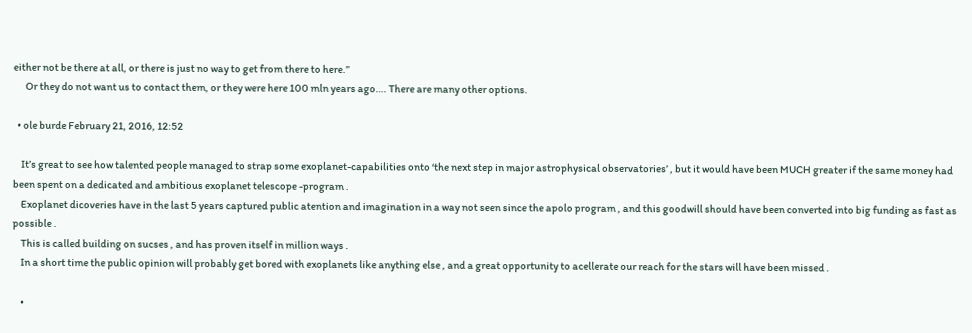either not be there at all, or there is just no way to get from there to here.”
      Or they do not want us to contact them, or they were here 100 mln years ago…. There are many other options.

  • ole burde February 21, 2016, 12:52

    It’s great to see how talented people managed to strap some exoplanet-capabilities onto ‘the next step in major astrophysical observatories’ , but it would have been MUCH greater if the same money had been spent on a dedicated and ambitious exoplanet telescope -program .
    Exoplanet dicoveries have in the last 5 years captured public atention and imagination in a way not seen since the apolo program , and this goodwill should have been converted into big funding as fast as possible .
    This is called building on sucses , and has proven itself in million ways .
    In a short time the public opinion will probably get bored with exoplanets like anything else , and a great opportunity to acellerate our reach for the stars will have been missed .

    •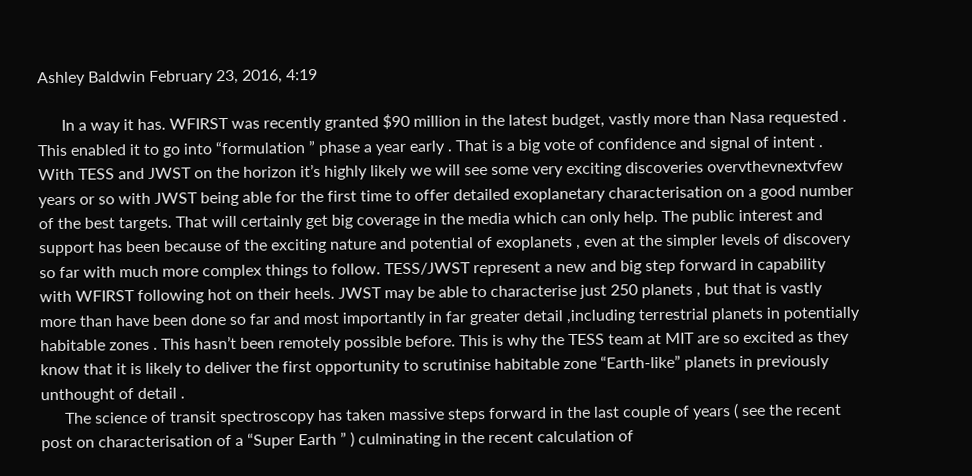Ashley Baldwin February 23, 2016, 4:19

      In a way it has. WFIRST was recently granted $90 million in the latest budget, vastly more than Nasa requested . This enabled it to go into “formulation ” phase a year early . That is a big vote of confidence and signal of intent . With TESS and JWST on the horizon it’s highly likely we will see some very exciting discoveries overvthevnextvfew years or so with JWST being able for the first time to offer detailed exoplanetary characterisation on a good number of the best targets. That will certainly get big coverage in the media which can only help. The public interest and support has been because of the exciting nature and potential of exoplanets , even at the simpler levels of discovery so far with much more complex things to follow. TESS/JWST represent a new and big step forward in capability with WFIRST following hot on their heels. JWST may be able to characterise just 250 planets , but that is vastly more than have been done so far and most importantly in far greater detail ,including terrestrial planets in potentially habitable zones . This hasn’t been remotely possible before. This is why the TESS team at MIT are so excited as they know that it is likely to deliver the first opportunity to scrutinise habitable zone “Earth-like” planets in previously unthought of detail .
      The science of transit spectroscopy has taken massive steps forward in the last couple of years ( see the recent post on characterisation of a “Super Earth ” ) culminating in the recent calculation of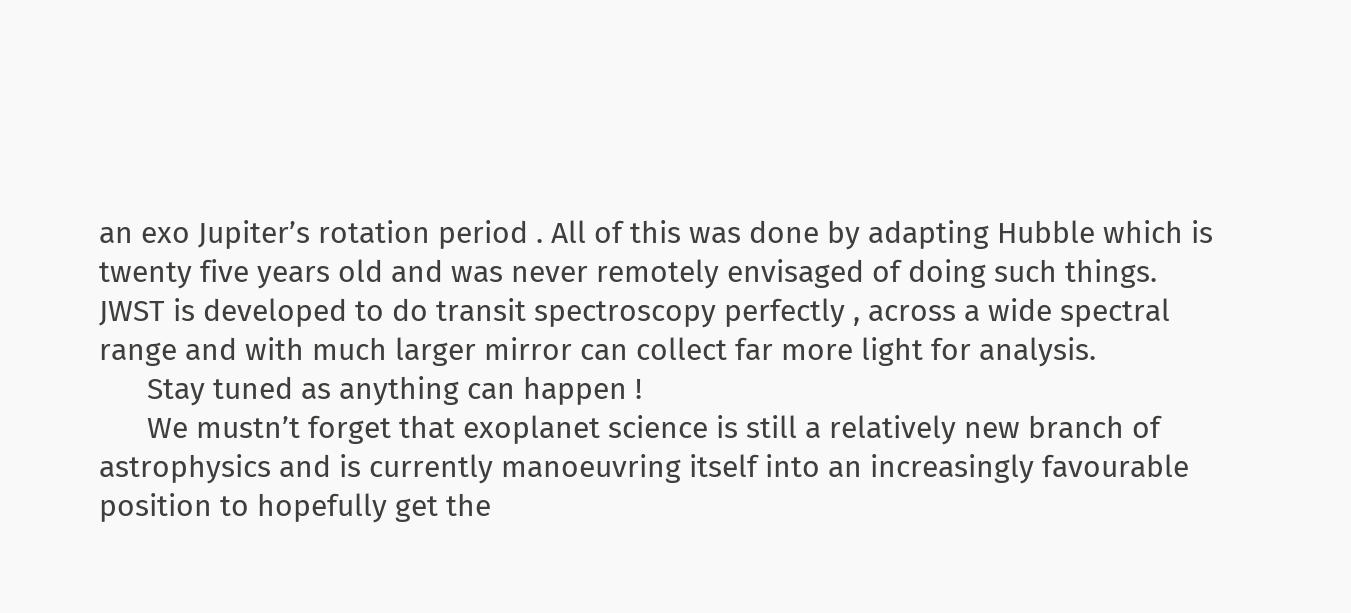an exo Jupiter’s rotation period . All of this was done by adapting Hubble which is twenty five years old and was never remotely envisaged of doing such things. JWST is developed to do transit spectroscopy perfectly , across a wide spectral range and with much larger mirror can collect far more light for analysis.
      Stay tuned as anything can happen !
      We mustn’t forget that exoplanet science is still a relatively new branch of astrophysics and is currently manoeuvring itself into an increasingly favourable position to hopefully get the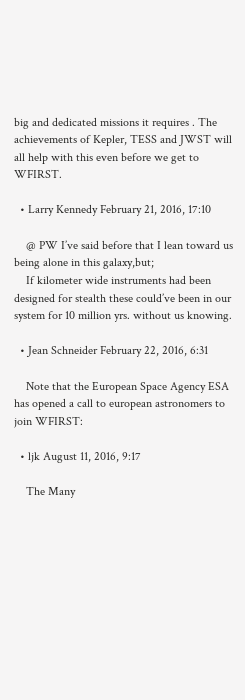big and dedicated missions it requires . The achievements of Kepler, TESS and JWST will all help with this even before we get to WFIRST.

  • Larry Kennedy February 21, 2016, 17:10

    @ PW I’ve said before that I lean toward us being alone in this galaxy,but;
    If kilometer wide instruments had been designed for stealth these could’ve been in our system for 10 million yrs. without us knowing.

  • Jean Schneider February 22, 2016, 6:31

    Note that the European Space Agency ESA has opened a call to european astronomers to join WFIRST:

  • ljk August 11, 2016, 9:17

    The Many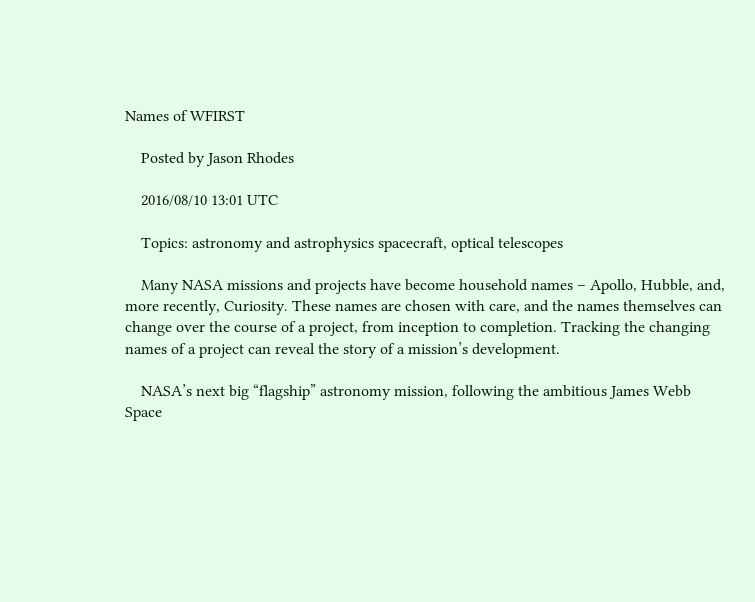Names of WFIRST

    Posted by Jason Rhodes

    2016/08/10 13:01 UTC

    Topics: astronomy and astrophysics spacecraft, optical telescopes

    Many NASA missions and projects have become household names – Apollo, Hubble, and, more recently, Curiosity. These names are chosen with care, and the names themselves can change over the course of a project, from inception to completion. Tracking the changing names of a project can reveal the story of a mission’s development.

    NASA’s next big “flagship” astronomy mission, following the ambitious James Webb Space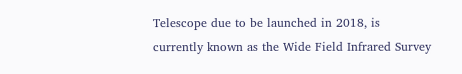Telescope due to be launched in 2018, is currently known as the Wide Field Infrared Survey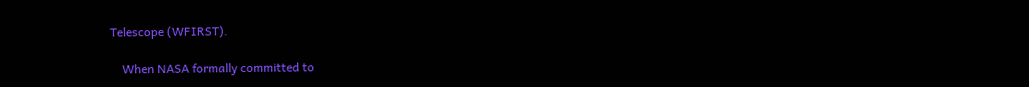Telescope (WFIRST).

    When NASA formally committed to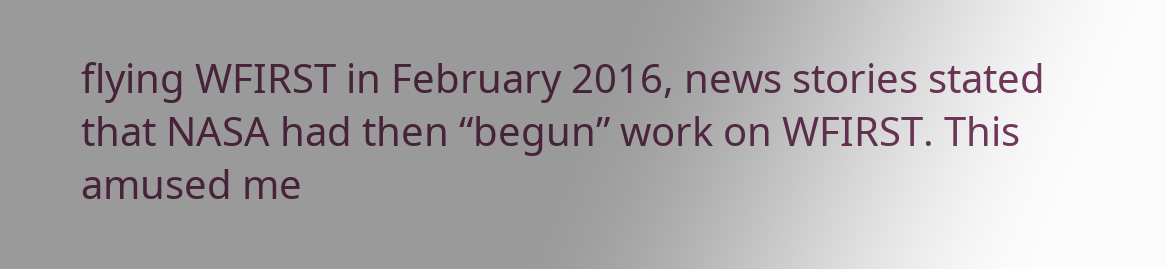flying WFIRST in February 2016, news stories stated that NASA had then “begun” work on WFIRST. This amused me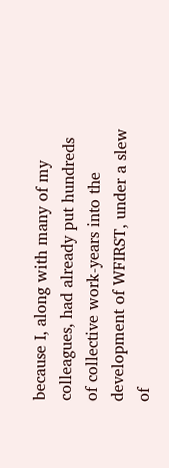because I, along with many of my colleagues, had already put hundreds of collective work-years into the development of WFIRST, under a slew of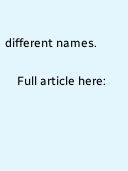different names.

    Full article here: